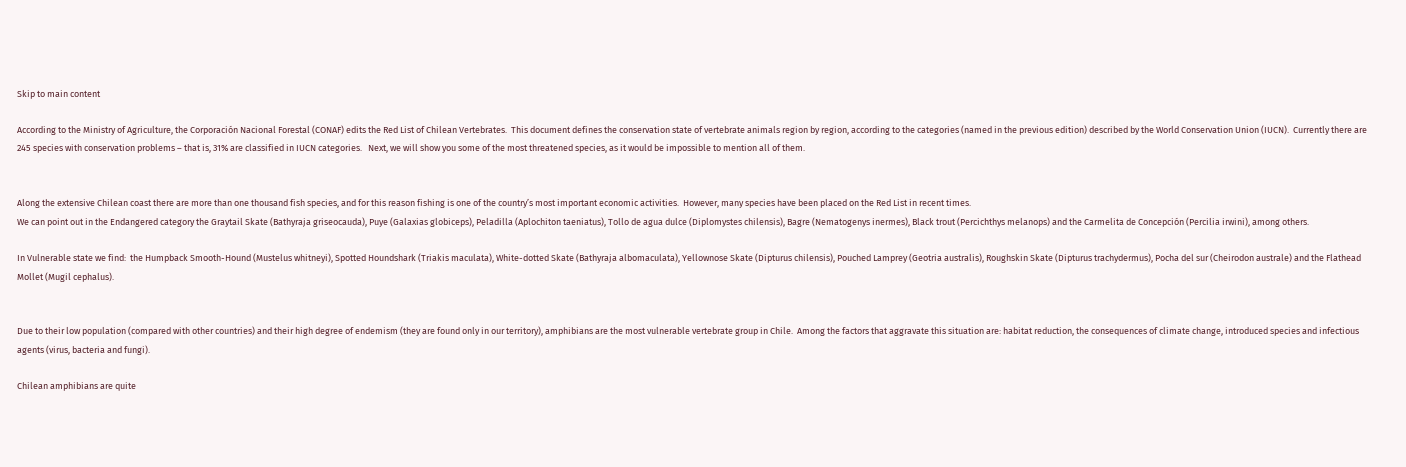Skip to main content

According to the Ministry of Agriculture, the Corporación Nacional Forestal (CONAF) edits the Red List of Chilean Vertebrates.  This document defines the conservation state of vertebrate animals region by region, according to the categories (named in the previous edition) described by the World Conservation Union (IUCN).  Currently there are 245 species with conservation problems – that is, 31% are classified in IUCN categories.   Next, we will show you some of the most threatened species, as it would be impossible to mention all of them.


Along the extensive Chilean coast there are more than one thousand fish species, and for this reason fishing is one of the country’s most important economic activities.  However, many species have been placed on the Red List in recent times.
We can point out in the Endangered category the Graytail Skate (Bathyraja griseocauda), Puye (Galaxias globiceps), Peladilla (Aplochiton taeniatus), Tollo de agua dulce (Diplomystes chilensis), Bagre (Nematogenys inermes), Black trout (Percichthys melanops) and the Carmelita de Concepción (Percilia irwini), among others.

In Vulnerable state we find:  the Humpback Smooth-Hound (Mustelus whitneyi), Spotted Houndshark (Triakis maculata), White-dotted Skate (Bathyraja albomaculata), Yellownose Skate (Dipturus chilensis), Pouched Lamprey (Geotria australis), Roughskin Skate (Dipturus trachydermus), Pocha del sur (Cheirodon australe) and the Flathead Mollet (Mugil cephalus).


Due to their low population (compared with other countries) and their high degree of endemism (they are found only in our territory), amphibians are the most vulnerable vertebrate group in Chile.  Among the factors that aggravate this situation are: habitat reduction, the consequences of climate change, introduced species and infectious agents (virus, bacteria and fungi).

Chilean amphibians are quite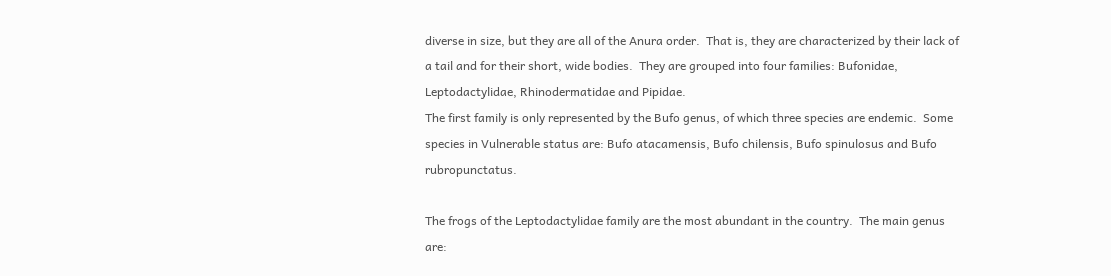diverse in size, but they are all of the Anura order.  That is, they are characterized by their lack of a tail and for their short, wide bodies.  They are grouped into four families: Bufonidae, Leptodactylidae, Rhinodermatidae and Pipidae.
The first family is only represented by the Bufo genus, of which three species are endemic.  Some species in Vulnerable status are: Bufo atacamensis, Bufo chilensis, Bufo spinulosus and Bufo rubropunctatus.

The frogs of the Leptodactylidae family are the most abundant in the country.  The main genus are: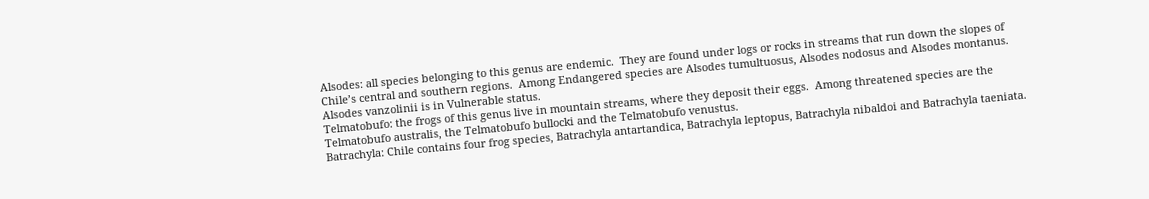Alsodes: all species belonging to this genus are endemic.  They are found under logs or rocks in streams that run down the slopes of Chile’s central and southern regions.  Among Endangered species are Alsodes tumultuosus, Alsodes nodosus and Alsodes montanus. Alsodes vanzolinii is in Vulnerable status.
Telmatobufo: the frogs of this genus live in mountain streams, where they deposit their eggs.  Among threatened species are the Telmatobufo australis, the Telmatobufo bullocki and the Telmatobufo venustus.
Batrachyla: Chile contains four frog species, Batrachyla antartandica, Batrachyla leptopus, Batrachyla nibaldoi and Batrachyla taeniata.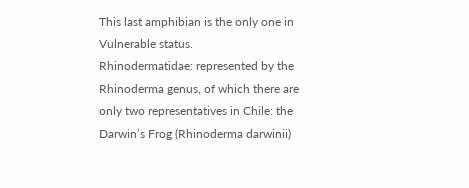This last amphibian is the only one in Vulnerable status.
Rhinodermatidae: represented by the Rhinoderma genus, of which there are only two representatives in Chile: the Darwin’s Frog (Rhinoderma darwinii)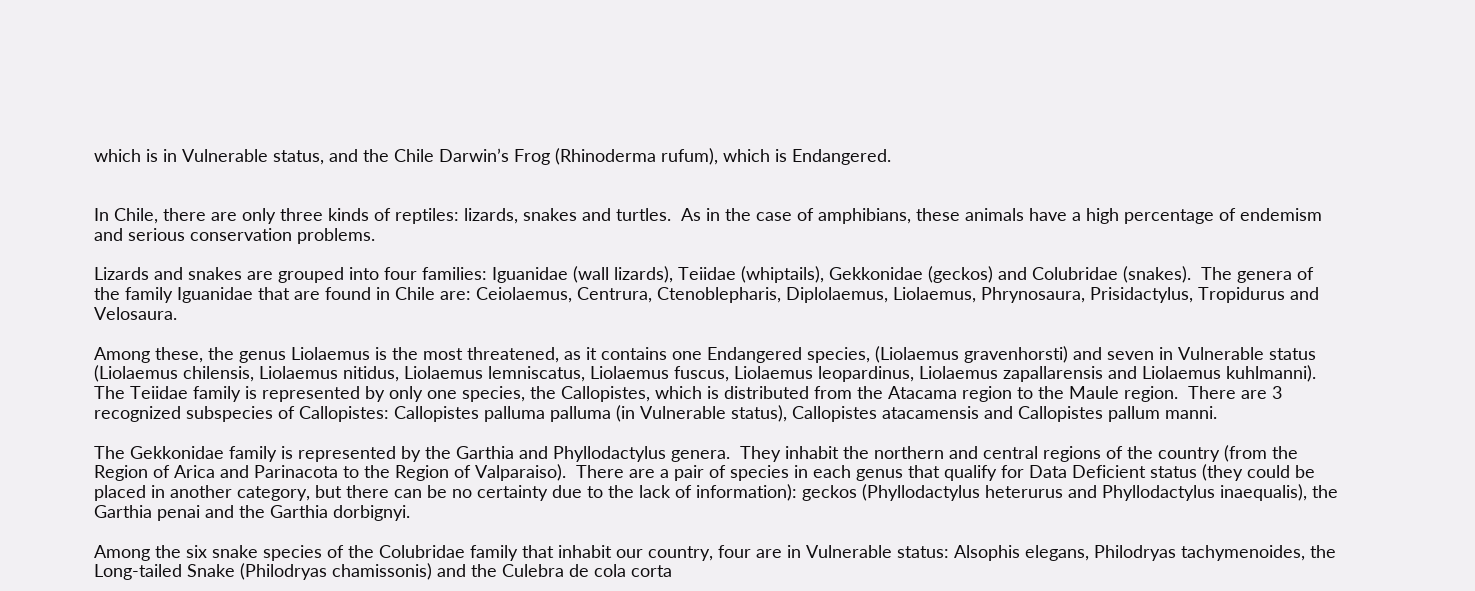which is in Vulnerable status, and the Chile Darwin’s Frog (Rhinoderma rufum), which is Endangered.


In Chile, there are only three kinds of reptiles: lizards, snakes and turtles.  As in the case of amphibians, these animals have a high percentage of endemism and serious conservation problems.

Lizards and snakes are grouped into four families: Iguanidae (wall lizards), Teiidae (whiptails), Gekkonidae (geckos) and Colubridae (snakes).  The genera of the family Iguanidae that are found in Chile are: Ceiolaemus, Centrura, Ctenoblepharis, Diplolaemus, Liolaemus, Phrynosaura, Prisidactylus, Tropidurus and Velosaura.

Among these, the genus Liolaemus is the most threatened, as it contains one Endangered species, (Liolaemus gravenhorsti) and seven in Vulnerable status (Liolaemus chilensis, Liolaemus nitidus, Liolaemus lemniscatus, Liolaemus fuscus, Liolaemus leopardinus, Liolaemus zapallarensis and Liolaemus kuhlmanni).
The Teiidae family is represented by only one species, the Callopistes, which is distributed from the Atacama region to the Maule region.  There are 3 recognized subspecies of Callopistes: Callopistes palluma palluma (in Vulnerable status), Callopistes atacamensis and Callopistes pallum manni.

The Gekkonidae family is represented by the Garthia and Phyllodactylus genera.  They inhabit the northern and central regions of the country (from the Region of Arica and Parinacota to the Region of Valparaiso).  There are a pair of species in each genus that qualify for Data Deficient status (they could be placed in another category, but there can be no certainty due to the lack of information): geckos (Phyllodactylus heterurus and Phyllodactylus inaequalis), the Garthia penai and the Garthia dorbignyi.

Among the six snake species of the Colubridae family that inhabit our country, four are in Vulnerable status: Alsophis elegans, Philodryas tachymenoides, the Long-tailed Snake (Philodryas chamissonis) and the Culebra de cola corta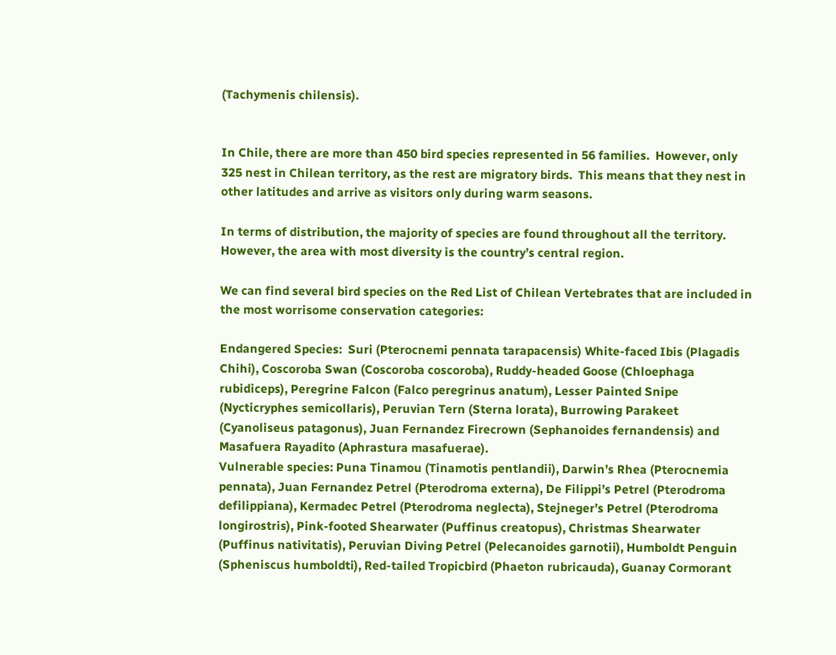(Tachymenis chilensis).


In Chile, there are more than 450 bird species represented in 56 families.  However, only 325 nest in Chilean territory, as the rest are migratory birds.  This means that they nest in other latitudes and arrive as visitors only during warm seasons.

In terms of distribution, the majority of species are found throughout all the territory.  However, the area with most diversity is the country’s central region.

We can find several bird species on the Red List of Chilean Vertebrates that are included in the most worrisome conservation categories:

Endangered Species:  Suri (Pterocnemi pennata tarapacensis) White-faced Ibis (Plagadis Chihi), Coscoroba Swan (Coscoroba coscoroba), Ruddy-headed Goose (Chloephaga rubidiceps), Peregrine Falcon (Falco peregrinus anatum), Lesser Painted Snipe (Nycticryphes semicollaris), Peruvian Tern (Sterna lorata), Burrowing Parakeet (Cyanoliseus patagonus), Juan Fernandez Firecrown (Sephanoides fernandensis) and Masafuera Rayadito (Aphrastura masafuerae).
Vulnerable species: Puna Tinamou (Tinamotis pentlandii), Darwin’s Rhea (Pterocnemia pennata), Juan Fernandez Petrel (Pterodroma externa), De Filippi’s Petrel (Pterodroma defilippiana), Kermadec Petrel (Pterodroma neglecta), Stejneger’s Petrel (Pterodroma longirostris), Pink-footed Shearwater (Puffinus creatopus), Christmas Shearwater (Puffinus nativitatis), Peruvian Diving Petrel (Pelecanoides garnotii), Humboldt Penguin (Spheniscus humboldti), Red-tailed Tropicbird (Phaeton rubricauda), Guanay Cormorant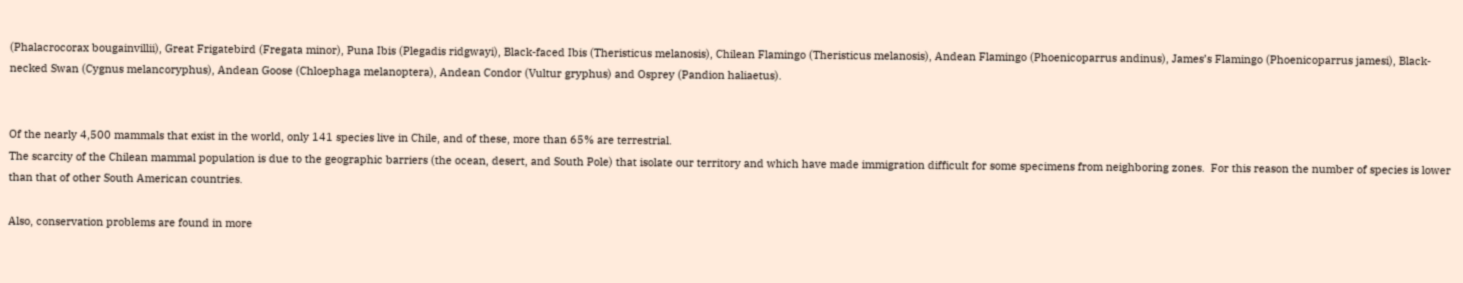(Phalacrocorax bougainvillii), Great Frigatebird (Fregata minor), Puna Ibis (Plegadis ridgwayi), Black-faced Ibis (Theristicus melanosis), Chilean Flamingo (Theristicus melanosis), Andean Flamingo (Phoenicoparrus andinus), James’s Flamingo (Phoenicoparrus jamesi), Black-necked Swan (Cygnus melancoryphus), Andean Goose (Chloephaga melanoptera), Andean Condor (Vultur gryphus) and Osprey (Pandion haliaetus).


Of the nearly 4,500 mammals that exist in the world, only 141 species live in Chile, and of these, more than 65% are terrestrial.
The scarcity of the Chilean mammal population is due to the geographic barriers (the ocean, desert, and South Pole) that isolate our territory and which have made immigration difficult for some specimens from neighboring zones.  For this reason the number of species is lower than that of other South American countries.

Also, conservation problems are found in more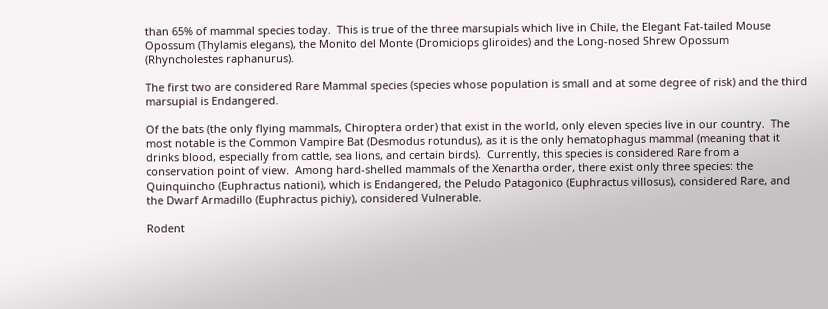than 65% of mammal species today.  This is true of the three marsupials which live in Chile, the Elegant Fat-tailed Mouse Opossum (Thylamis elegans), the Monito del Monte (Dromiciops gliroides) and the Long-nosed Shrew Opossum (Rhyncholestes raphanurus).

The first two are considered Rare Mammal species (species whose population is small and at some degree of risk) and the third marsupial is Endangered.

Of the bats (the only flying mammals, Chiroptera order) that exist in the world, only eleven species live in our country.  The most notable is the Common Vampire Bat (Desmodus rotundus), as it is the only hematophagus mammal (meaning that it drinks blood, especially from cattle, sea lions, and certain birds).  Currently, this species is considered Rare from a conservation point of view.  Among hard-shelled mammals of the Xenartha order, there exist only three species: the Quinquincho (Euphractus nationi), which is Endangered, the Peludo Patagonico (Euphractus villosus), considered Rare, and the Dwarf Armadillo (Euphractus pichiy), considered Vulnerable.

Rodent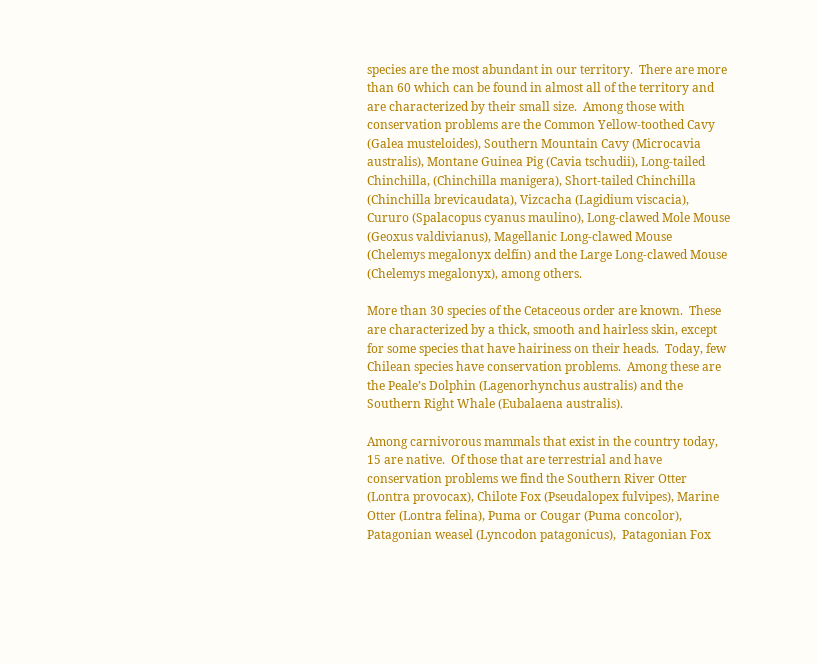species are the most abundant in our territory.  There are more than 60 which can be found in almost all of the territory and are characterized by their small size.  Among those with conservation problems are the Common Yellow-toothed Cavy (Galea musteloides), Southern Mountain Cavy (Microcavia australis), Montane Guinea Pig (Cavia tschudii), Long-tailed Chinchilla, (Chinchilla manigera), Short-tailed Chinchilla (Chinchilla brevicaudata), Vizcacha (Lagidium viscacia), Cururo (Spalacopus cyanus maulino), Long-clawed Mole Mouse (Geoxus valdivianus), Magellanic Long-clawed Mouse (Chelemys megalonyx delfín) and the Large Long-clawed Mouse (Chelemys megalonyx), among others.

More than 30 species of the Cetaceous order are known.  These are characterized by a thick, smooth and hairless skin, except for some species that have hairiness on their heads.  Today, few Chilean species have conservation problems.  Among these are the Peale’s Dolphin (Lagenorhynchus australis) and the Southern Right Whale (Eubalaena australis).

Among carnivorous mammals that exist in the country today, 15 are native.  Of those that are terrestrial and have conservation problems we find the Southern River Otter (Lontra provocax), Chilote Fox (Pseudalopex fulvipes), Marine Otter (Lontra felina), Puma or Cougar (Puma concolor), Patagonian weasel (Lyncodon patagonicus),  Patagonian Fox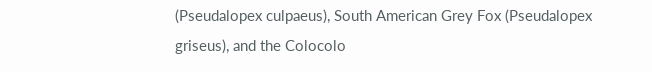(Pseudalopex culpaeus), South American Grey Fox (Pseudalopex griseus), and the Colocolo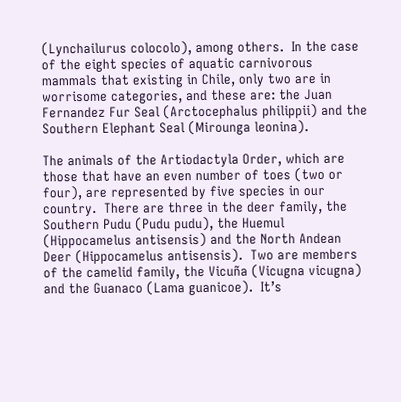(Lynchailurus colocolo), among others.  In the case of the eight species of aquatic carnivorous mammals that existing in Chile, only two are in worrisome categories, and these are: the Juan Fernandez Fur Seal (Arctocephalus philippii) and the Southern Elephant Seal (Mirounga leonina).

The animals of the Artiodactyla Order, which are those that have an even number of toes (two or four), are represented by five species in our country.  There are three in the deer family, the Southern Pudu (Pudu pudu), the Huemul (Hippocamelus antisensis) and the North Andean Deer (Hippocamelus antisensis).  Two are members of the camelid family, the Vicuña (Vicugna vicugna) and the Guanaco (Lama guanicoe).  It’s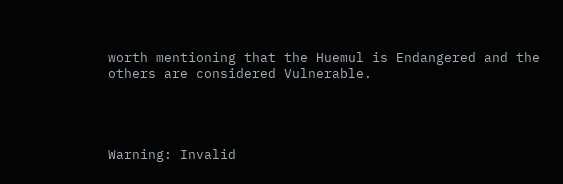worth mentioning that the Huemul is Endangered and the others are considered Vulnerable.




Warning: Invalid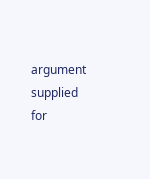argument supplied for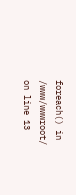foreach() in /www/wwwroot/ on line 13